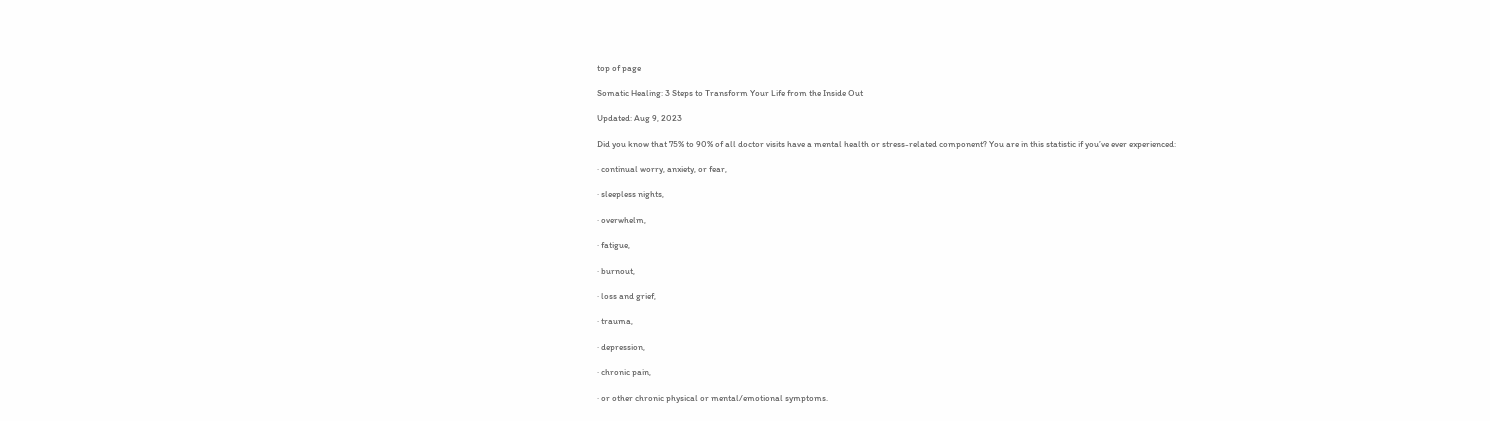top of page

Somatic Healing: 3 Steps to Transform Your Life from the Inside Out

Updated: Aug 9, 2023

Did you know that 75% to 90% of all doctor visits have a mental health or stress-related component? You are in this statistic if you’ve ever experienced:

· continual worry, anxiety, or fear,

· sleepless nights,

· overwhelm,

· fatigue,

· burnout,

· loss and grief,

· trauma,

· depression,

· chronic pain,

· or other chronic physical or mental/emotional symptoms.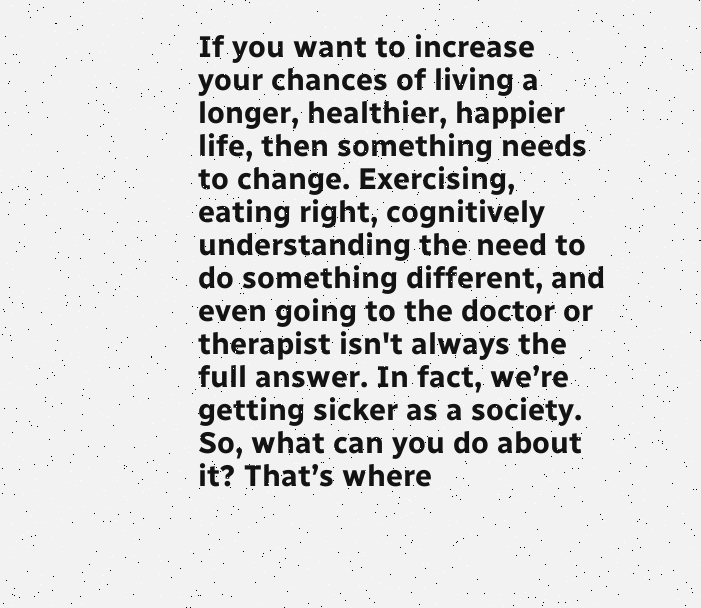If you want to increase your chances of living a longer, healthier, happier life, then something needs to change. Exercising, eating right, cognitively understanding the need to do something different, and even going to the doctor or therapist isn't always the full answer. In fact, we’re getting sicker as a society. So, what can you do about it? That’s where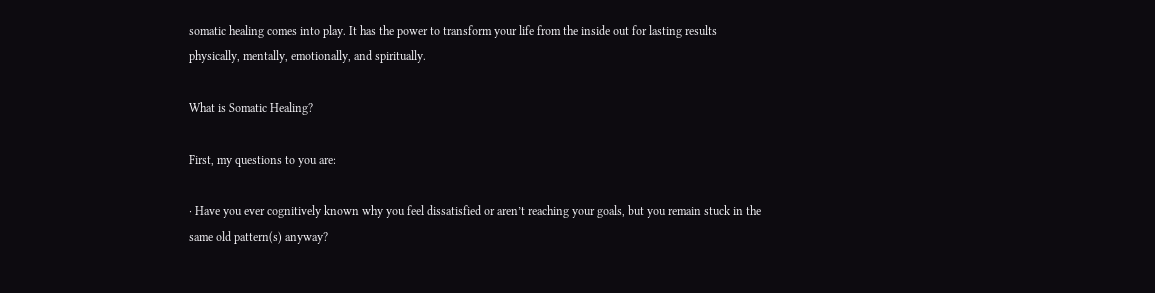somatic healing comes into play. It has the power to transform your life from the inside out for lasting results physically, mentally, emotionally, and spiritually.

What is Somatic Healing?

First, my questions to you are:

· Have you ever cognitively known why you feel dissatisfied or aren’t reaching your goals, but you remain stuck in the same old pattern(s) anyway?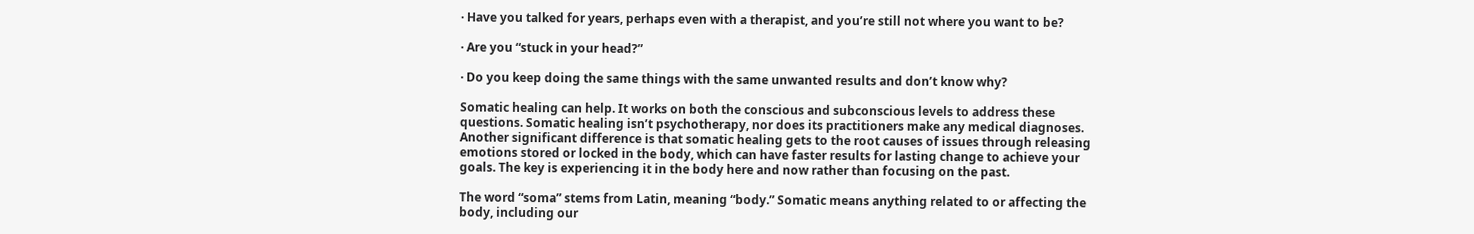· Have you talked for years, perhaps even with a therapist, and you’re still not where you want to be?

· Are you “stuck in your head?”

· Do you keep doing the same things with the same unwanted results and don’t know why?

Somatic healing can help. It works on both the conscious and subconscious levels to address these questions. Somatic healing isn’t psychotherapy, nor does its practitioners make any medical diagnoses. Another significant difference is that somatic healing gets to the root causes of issues through releasing emotions stored or locked in the body, which can have faster results for lasting change to achieve your goals. The key is experiencing it in the body here and now rather than focusing on the past.

The word “soma” stems from Latin, meaning “body.” Somatic means anything related to or affecting the body, including our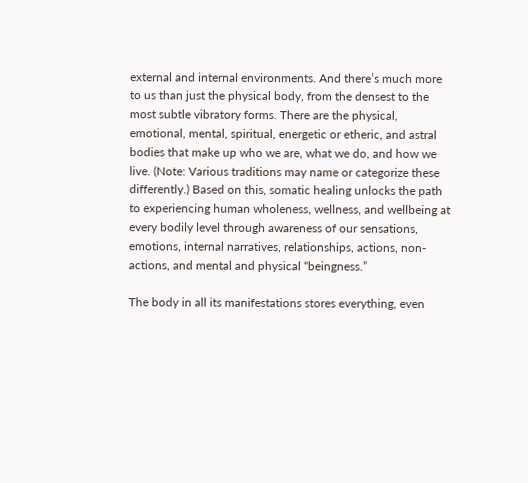external and internal environments. And there’s much more to us than just the physical body, from the densest to the most subtle vibratory forms. There are the physical, emotional, mental, spiritual, energetic or etheric, and astral bodies that make up who we are, what we do, and how we live. (Note: Various traditions may name or categorize these differently.) Based on this, somatic healing unlocks the path to experiencing human wholeness, wellness, and wellbeing at every bodily level through awareness of our sensations, emotions, internal narratives, relationships, actions, non-actions, and mental and physical “beingness.”

The body in all its manifestations stores everything, even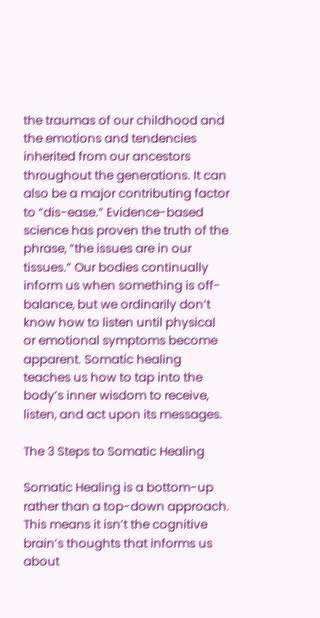the traumas of our childhood and the emotions and tendencies inherited from our ancestors throughout the generations. It can also be a major contributing factor to “dis-ease.” Evidence-based science has proven the truth of the phrase, “the issues are in our tissues.” Our bodies continually inform us when something is off-balance, but we ordinarily don’t know how to listen until physical or emotional symptoms become apparent. Somatic healing teaches us how to tap into the body’s inner wisdom to receive, listen, and act upon its messages.

The 3 Steps to Somatic Healing

Somatic Healing is a bottom-up rather than a top-down approach. This means it isn’t the cognitive brain’s thoughts that informs us about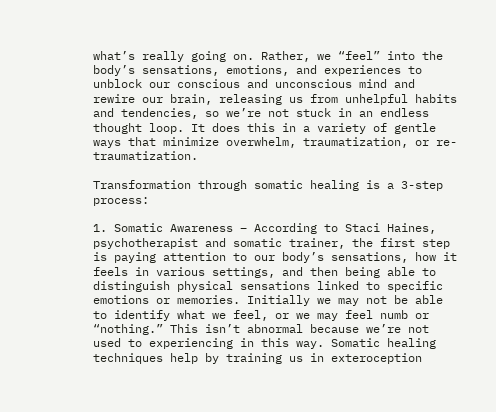what’s really going on. Rather, we “feel” into the body’s sensations, emotions, and experiences to unblock our conscious and unconscious mind and rewire our brain, releasing us from unhelpful habits and tendencies, so we’re not stuck in an endless thought loop. It does this in a variety of gentle ways that minimize overwhelm, traumatization, or re-traumatization.

Transformation through somatic healing is a 3-step process:

1. Somatic Awareness – According to Staci Haines, psychotherapist and somatic trainer, the first step is paying attention to our body’s sensations, how it feels in various settings, and then being able to distinguish physical sensations linked to specific emotions or memories. Initially we may not be able to identify what we feel, or we may feel numb or “nothing.” This isn’t abnormal because we’re not used to experiencing in this way. Somatic healing techniques help by training us in exteroception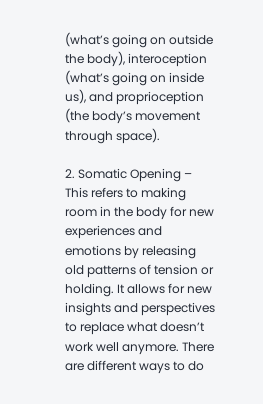(what’s going on outside the body), interoception (what’s going on inside us), and proprioception (the body’s movement through space).

2. Somatic Opening – This refers to making room in the body for new experiences and emotions by releasing old patterns of tension or holding. It allows for new insights and perspectives to replace what doesn’t work well anymore. There are different ways to do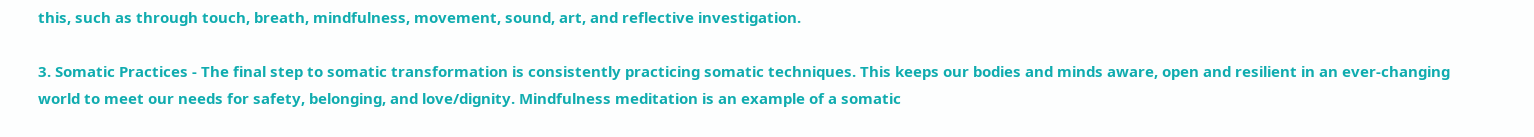this, such as through touch, breath, mindfulness, movement, sound, art, and reflective investigation.

3. Somatic Practices - The final step to somatic transformation is consistently practicing somatic techniques. This keeps our bodies and minds aware, open and resilient in an ever-changing world to meet our needs for safety, belonging, and love/dignity. Mindfulness meditation is an example of a somatic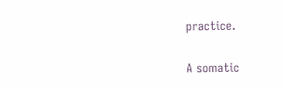practice.

A somatic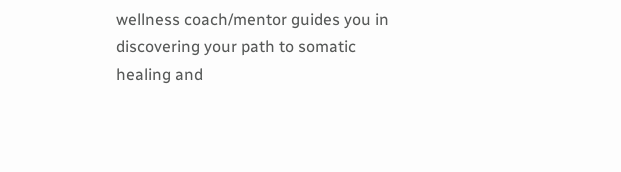wellness coach/mentor guides you in discovering your path to somatic healing and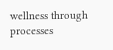wellness through processes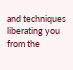and techniques liberating you from the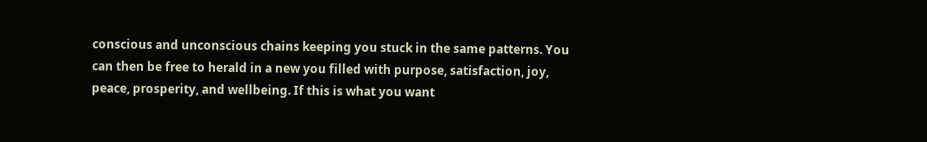conscious and unconscious chains keeping you stuck in the same patterns. You can then be free to herald in a new you filled with purpose, satisfaction, joy, peace, prosperity, and wellbeing. If this is what you want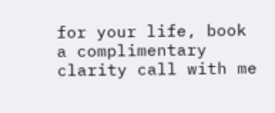for your life, book a complimentary clarity call with me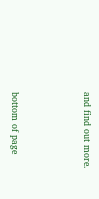and find out more.



bottom of page